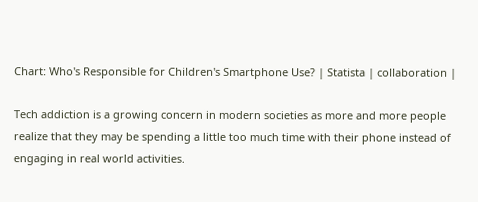Chart: Who's Responsible for Children's Smartphone Use? | Statista | collaboration |

Tech addiction is a growing concern in modern societies as more and more people realize that they may be spending a little too much time with their phone instead of engaging in real world activities.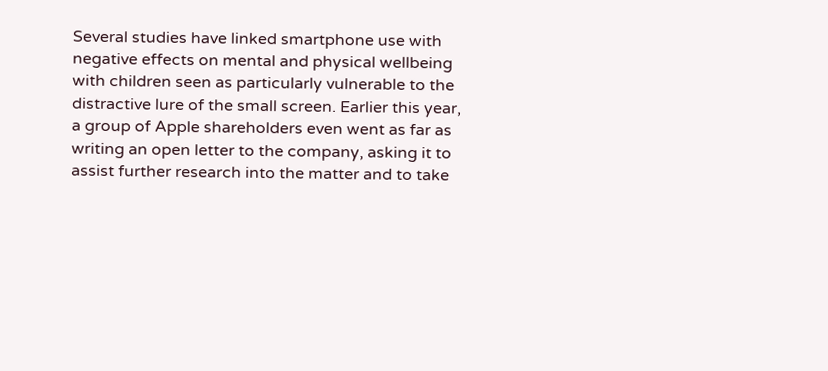Several studies have linked smartphone use with negative effects on mental and physical wellbeing with children seen as particularly vulnerable to the distractive lure of the small screen. Earlier this year, a group of Apple shareholders even went as far as writing an open letter to the company, asking it to assist further research into the matter and to take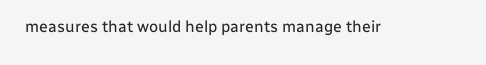measures that would help parents manage their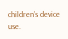children’s device use.